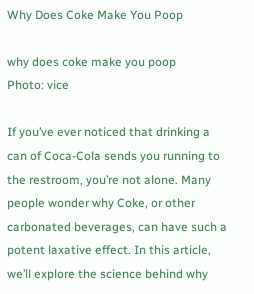Why Does Coke Make You Poop

why does coke make you poop
Photo: vice

If you’ve ever noticed that drinking a can of Coca-Cola sends you running to the restroom, you’re not alone. Many people wonder why Coke, or other carbonated beverages, can have such a potent laxative effect. In this article, we’ll explore the science behind why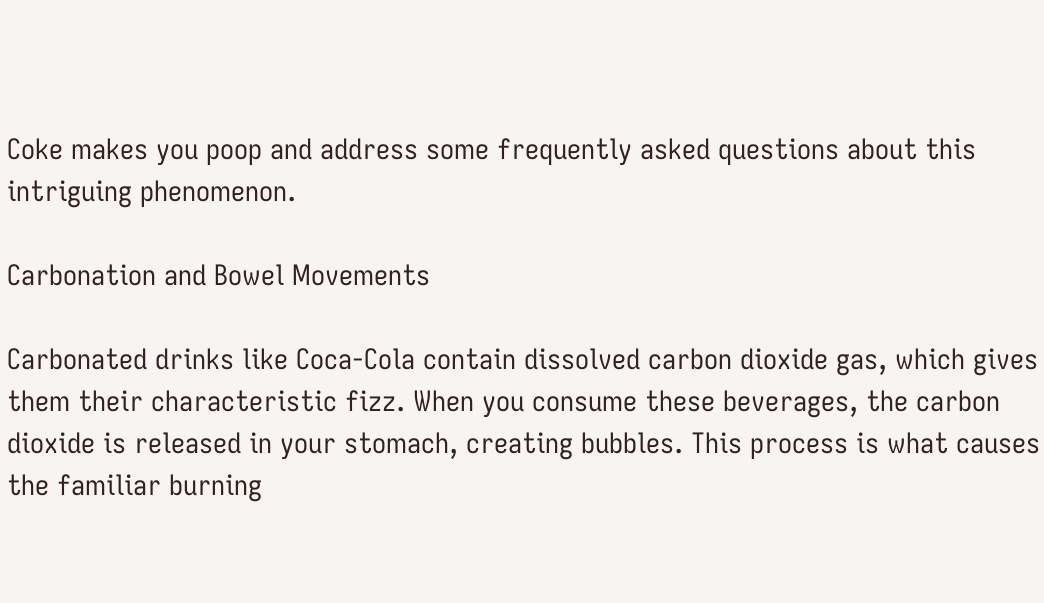Coke makes you poop and address some frequently asked questions about this intriguing phenomenon.

Carbonation and Bowel Movements

Carbonated drinks like Coca-Cola contain dissolved carbon dioxide gas, which gives them their characteristic fizz. When you consume these beverages, the carbon dioxide is released in your stomach, creating bubbles. This process is what causes the familiar burning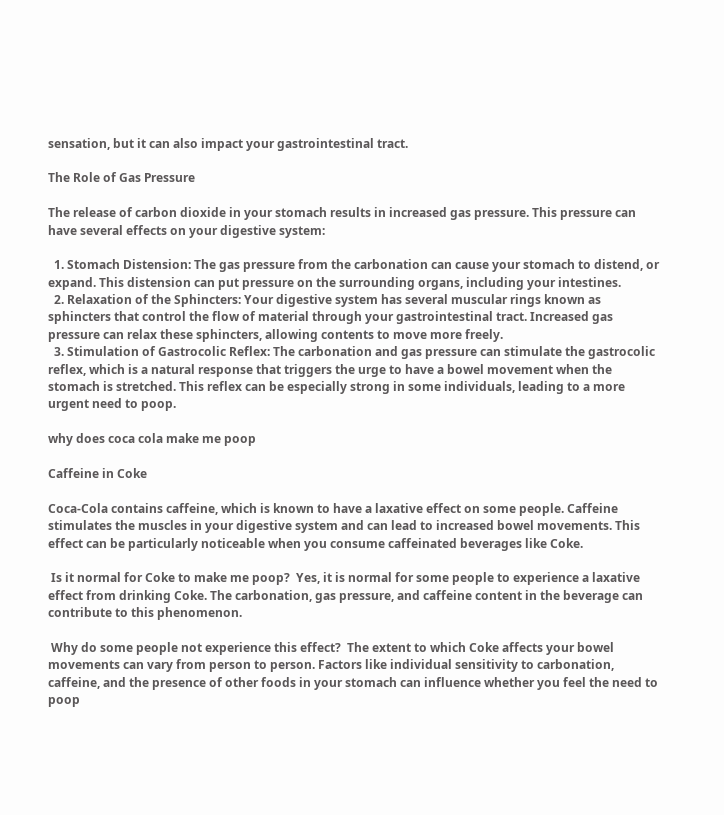sensation, but it can also impact your gastrointestinal tract.

The Role of Gas Pressure

The release of carbon dioxide in your stomach results in increased gas pressure. This pressure can have several effects on your digestive system:

  1. Stomach Distension: The gas pressure from the carbonation can cause your stomach to distend, or expand. This distension can put pressure on the surrounding organs, including your intestines.
  2. Relaxation of the Sphincters: Your digestive system has several muscular rings known as sphincters that control the flow of material through your gastrointestinal tract. Increased gas pressure can relax these sphincters, allowing contents to move more freely.
  3. Stimulation of Gastrocolic Reflex: The carbonation and gas pressure can stimulate the gastrocolic reflex, which is a natural response that triggers the urge to have a bowel movement when the stomach is stretched. This reflex can be especially strong in some individuals, leading to a more urgent need to poop.

why does coca cola make me poop

Caffeine in Coke

Coca-Cola contains caffeine, which is known to have a laxative effect on some people. Caffeine stimulates the muscles in your digestive system and can lead to increased bowel movements. This effect can be particularly noticeable when you consume caffeinated beverages like Coke.

 Is it normal for Coke to make me poop?  Yes, it is normal for some people to experience a laxative effect from drinking Coke. The carbonation, gas pressure, and caffeine content in the beverage can contribute to this phenomenon.

 Why do some people not experience this effect?  The extent to which Coke affects your bowel movements can vary from person to person. Factors like individual sensitivity to carbonation, caffeine, and the presence of other foods in your stomach can influence whether you feel the need to poop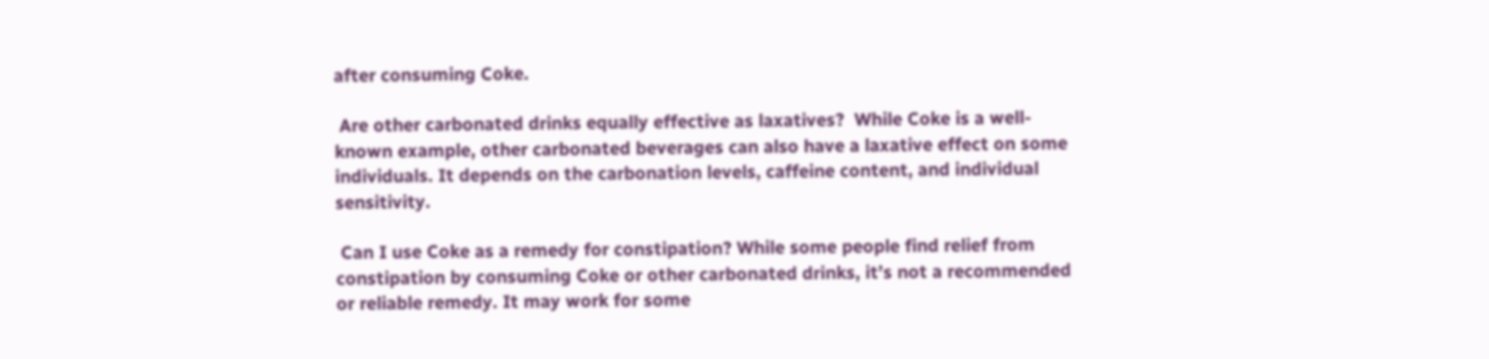after consuming Coke.

 Are other carbonated drinks equally effective as laxatives?  While Coke is a well-known example, other carbonated beverages can also have a laxative effect on some individuals. It depends on the carbonation levels, caffeine content, and individual sensitivity.

 Can I use Coke as a remedy for constipation? While some people find relief from constipation by consuming Coke or other carbonated drinks, it’s not a recommended or reliable remedy. It may work for some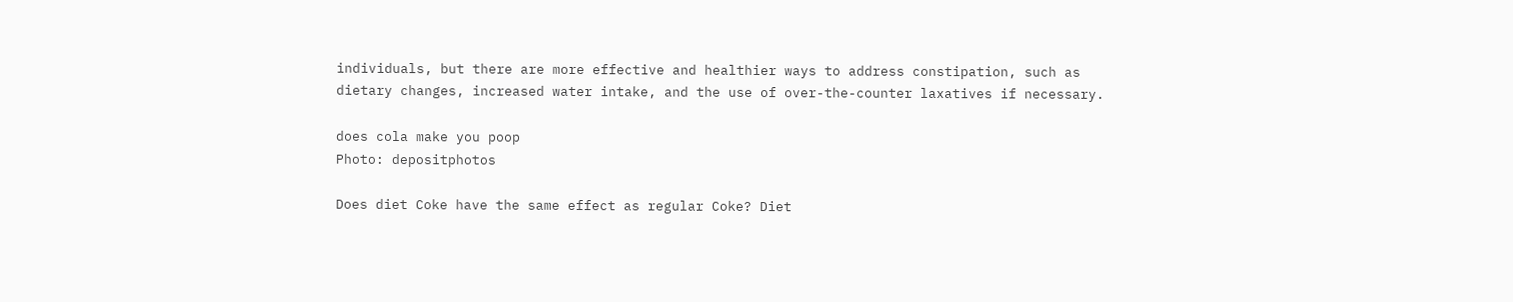individuals, but there are more effective and healthier ways to address constipation, such as dietary changes, increased water intake, and the use of over-the-counter laxatives if necessary.

does cola make you poop
Photo: depositphotos

Does diet Coke have the same effect as regular Coke? Diet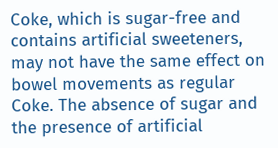Coke, which is sugar-free and contains artificial sweeteners, may not have the same effect on bowel movements as regular Coke. The absence of sugar and the presence of artificial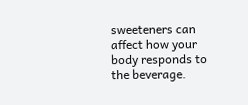sweeteners can affect how your body responds to the beverage.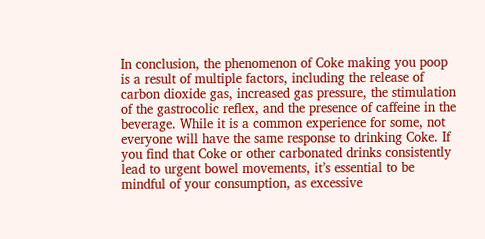In conclusion, the phenomenon of Coke making you poop is a result of multiple factors, including the release of carbon dioxide gas, increased gas pressure, the stimulation of the gastrocolic reflex, and the presence of caffeine in the beverage. While it is a common experience for some, not everyone will have the same response to drinking Coke. If you find that Coke or other carbonated drinks consistently lead to urgent bowel movements, it’s essential to be mindful of your consumption, as excessive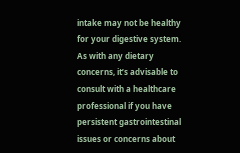intake may not be healthy for your digestive system. As with any dietary concerns, it’s advisable to consult with a healthcare professional if you have persistent gastrointestinal issues or concerns about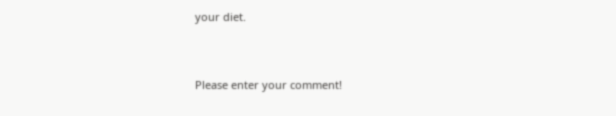your diet.


Please enter your comment!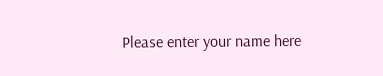Please enter your name here